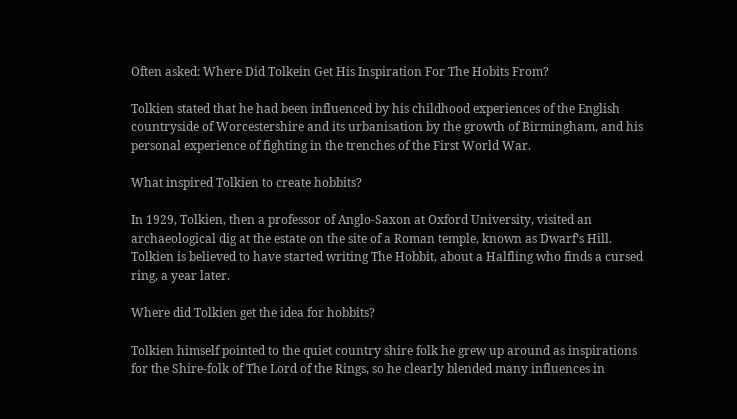Often asked: Where Did Tolkein Get His Inspiration For The Hobits From?

Tolkien stated that he had been influenced by his childhood experiences of the English countryside of Worcestershire and its urbanisation by the growth of Birmingham, and his personal experience of fighting in the trenches of the First World War.

What inspired Tolkien to create hobbits?

In 1929, Tolkien, then a professor of Anglo-Saxon at Oxford University, visited an archaeological dig at the estate on the site of a Roman temple, known as Dwarf’s Hill. Tolkien is believed to have started writing The Hobbit, about a Halfling who finds a cursed ring, a year later.

Where did Tolkien get the idea for hobbits?

Tolkien himself pointed to the quiet country shire folk he grew up around as inspirations for the Shire-folk of The Lord of the Rings, so he clearly blended many influences in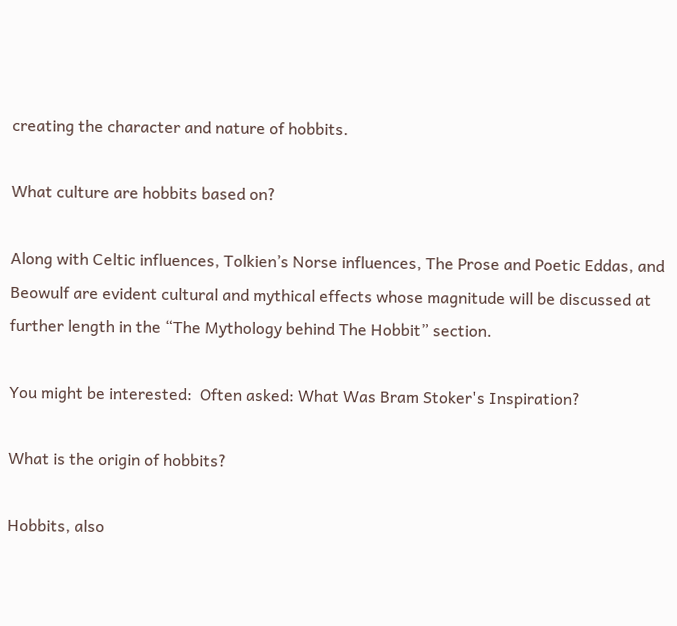creating the character and nature of hobbits.

What culture are hobbits based on?

Along with Celtic influences, Tolkien’s Norse influences, The Prose and Poetic Eddas, and Beowulf are evident cultural and mythical effects whose magnitude will be discussed at further length in the “The Mythology behind The Hobbit” section.

You might be interested:  Often asked: What Was Bram Stoker's Inspiration?

What is the origin of hobbits?

Hobbits, also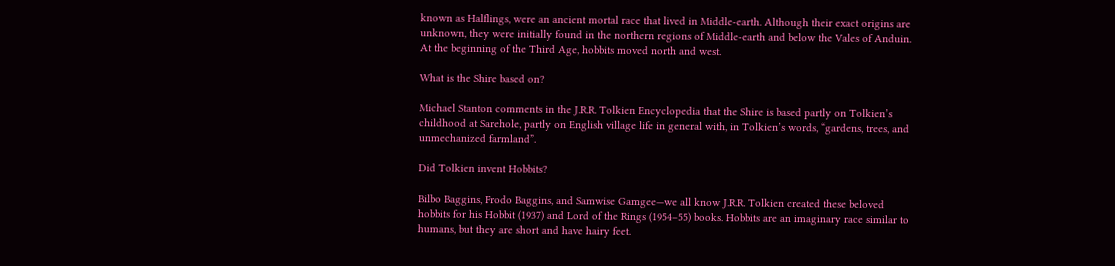known as Halflings, were an ancient mortal race that lived in Middle-earth. Although their exact origins are unknown, they were initially found in the northern regions of Middle-earth and below the Vales of Anduin. At the beginning of the Third Age, hobbits moved north and west.

What is the Shire based on?

Michael Stanton comments in the J.R.R. Tolkien Encyclopedia that the Shire is based partly on Tolkien’s childhood at Sarehole, partly on English village life in general with, in Tolkien’s words, “gardens, trees, and unmechanized farmland”.

Did Tolkien invent Hobbits?

Bilbo Baggins, Frodo Baggins, and Samwise Gamgee—we all know J.R.R. Tolkien created these beloved hobbits for his Hobbit (1937) and Lord of the Rings (1954–55) books. Hobbits are an imaginary race similar to humans, but they are short and have hairy feet.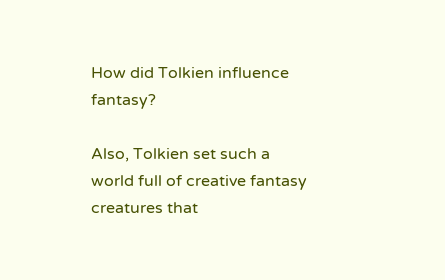How did Tolkien influence fantasy?

Also, Tolkien set such a world full of creative fantasy creatures that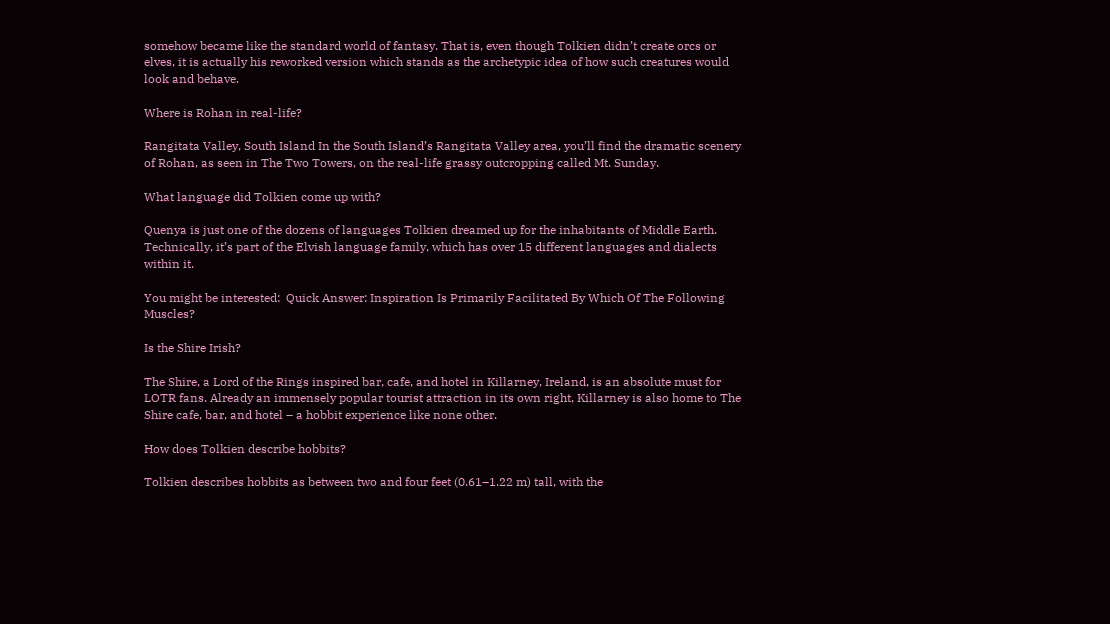somehow became like the standard world of fantasy. That is, even though Tolkien didn’t create orcs or elves, it is actually his reworked version which stands as the archetypic idea of how such creatures would look and behave.

Where is Rohan in real-life?

Rangitata Valley, South Island In the South Island’s Rangitata Valley area, you’ll find the dramatic scenery of Rohan, as seen in The Two Towers, on the real-life grassy outcropping called Mt. Sunday.

What language did Tolkien come up with?

Quenya is just one of the dozens of languages Tolkien dreamed up for the inhabitants of Middle Earth. Technically, it’s part of the Elvish language family, which has over 15 different languages and dialects within it.

You might be interested:  Quick Answer: Inspiration Is Primarily Facilitated By Which Of The Following Muscles?

Is the Shire Irish?

The Shire, a Lord of the Rings inspired bar, cafe, and hotel in Killarney, Ireland, is an absolute must for LOTR fans. Already an immensely popular tourist attraction in its own right, Killarney is also home to The Shire cafe, bar, and hotel – a hobbit experience like none other.

How does Tolkien describe hobbits?

Tolkien describes hobbits as between two and four feet (0.61–1.22 m) tall, with the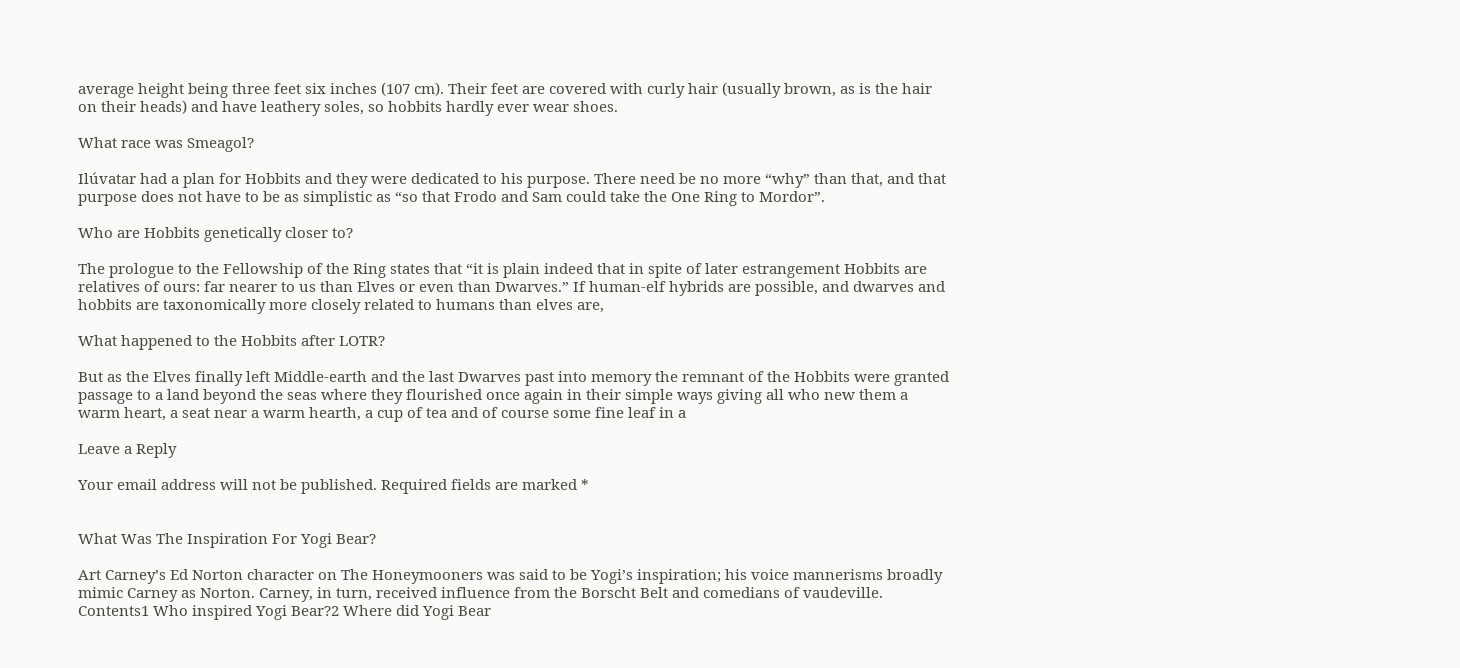average height being three feet six inches (107 cm). Their feet are covered with curly hair (usually brown, as is the hair on their heads) and have leathery soles, so hobbits hardly ever wear shoes.

What race was Smeagol?

Ilúvatar had a plan for Hobbits and they were dedicated to his purpose. There need be no more “why” than that, and that purpose does not have to be as simplistic as “so that Frodo and Sam could take the One Ring to Mordor”.

Who are Hobbits genetically closer to?

The prologue to the Fellowship of the Ring states that “it is plain indeed that in spite of later estrangement Hobbits are relatives of ours: far nearer to us than Elves or even than Dwarves.” If human-elf hybrids are possible, and dwarves and hobbits are taxonomically more closely related to humans than elves are,

What happened to the Hobbits after LOTR?

But as the Elves finally left Middle-earth and the last Dwarves past into memory the remnant of the Hobbits were granted passage to a land beyond the seas where they flourished once again in their simple ways giving all who new them a warm heart, a seat near a warm hearth, a cup of tea and of course some fine leaf in a

Leave a Reply

Your email address will not be published. Required fields are marked *


What Was The Inspiration For Yogi Bear?

Art Carney’s Ed Norton character on The Honeymooners was said to be Yogi’s inspiration; his voice mannerisms broadly mimic Carney as Norton. Carney, in turn, received influence from the Borscht Belt and comedians of vaudeville. Contents1 Who inspired Yogi Bear?2 Where did Yogi Bear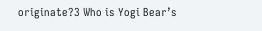originate?3 Who is Yogi Bear’s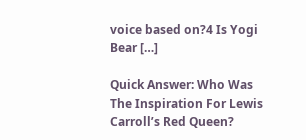voice based on?4 Is Yogi Bear […]

Quick Answer: Who Was The Inspiration For Lewis Carroll’s Red Queen?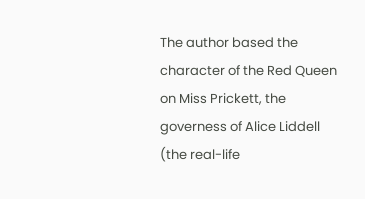The author based the character of the Red Queen on Miss Prickett, the governess of Alice Liddell (the real-life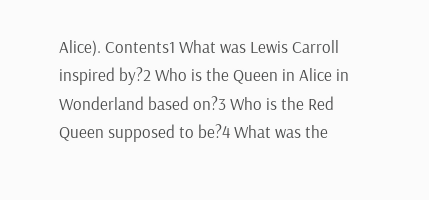Alice). Contents1 What was Lewis Carroll inspired by?2 Who is the Queen in Alice in Wonderland based on?3 Who is the Red Queen supposed to be?4 What was the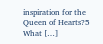inspiration for the Queen of Hearts?5 What […]